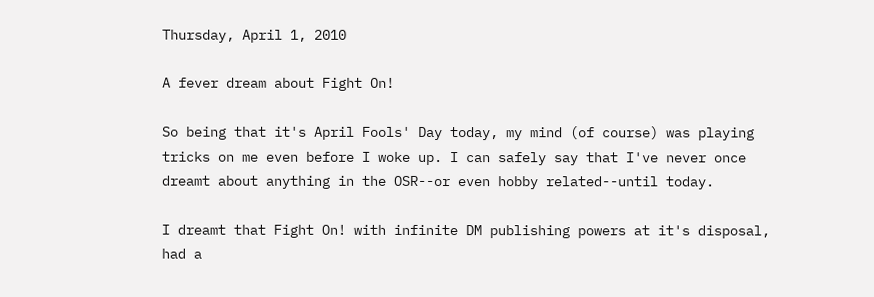Thursday, April 1, 2010

A fever dream about Fight On!

So being that it's April Fools' Day today, my mind (of course) was playing tricks on me even before I woke up. I can safely say that I've never once dreamt about anything in the OSR--or even hobby related--until today.

I dreamt that Fight On! with infinite DM publishing powers at it's disposal, had a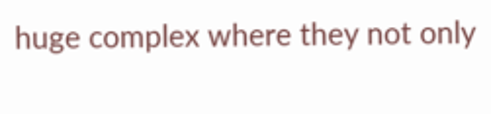huge complex where they not only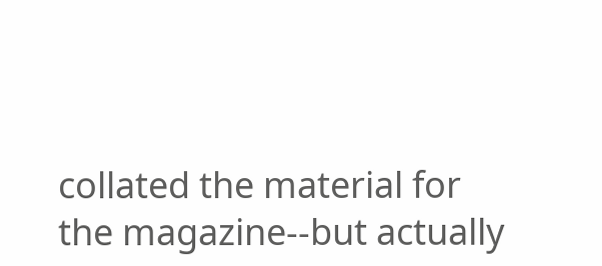collated the material for the magazine--but actually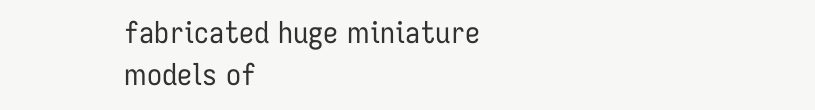fabricated huge miniature models of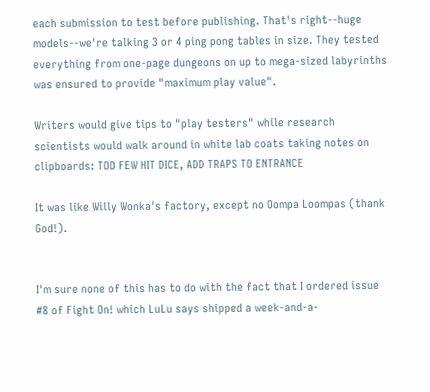each submission to test before publishing. That's right--huge models--we're talking 3 or 4 ping pong tables in size. They tested everything from one-page dungeons on up to mega-sized labyrinths was ensured to provide "maximum play value".

Writers would give tips to "play testers" while research scientists would walk around in white lab coats taking notes on clipboards: TOO FEW HIT DICE, ADD TRAPS TO ENTRANCE

It was like Willy Wonka's factory, except no Oompa Loompas (thank God!).


I'm sure none of this has to do with the fact that I ordered issue #8 of Fight On! which LuLu says shipped a week-and-a-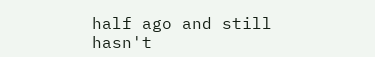half ago and still hasn't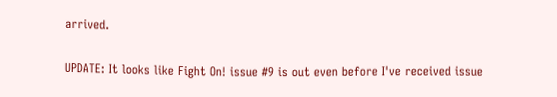arrived.

UPDATE: It looks like Fight On! issue #9 is out even before I've received issue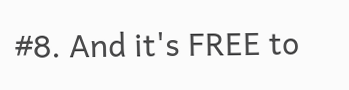#8. And it's FREE to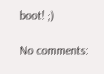boot! ;)

No comments: